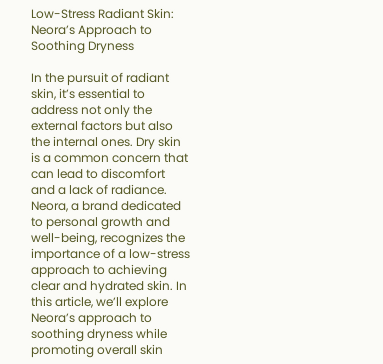Low-Stress Radiant Skin: Neora’s Approach to Soothing Dryness

In the pursuit of radiant skin, it’s essential to address not only the external factors but also the internal ones. Dry skin is a common concern that can lead to discomfort and a lack of radiance. Neora, a brand dedicated to personal growth and well-being, recognizes the importance of a low-stress approach to achieving clear and hydrated skin. In this article, we’ll explore Neora’s approach to soothing dryness while promoting overall skin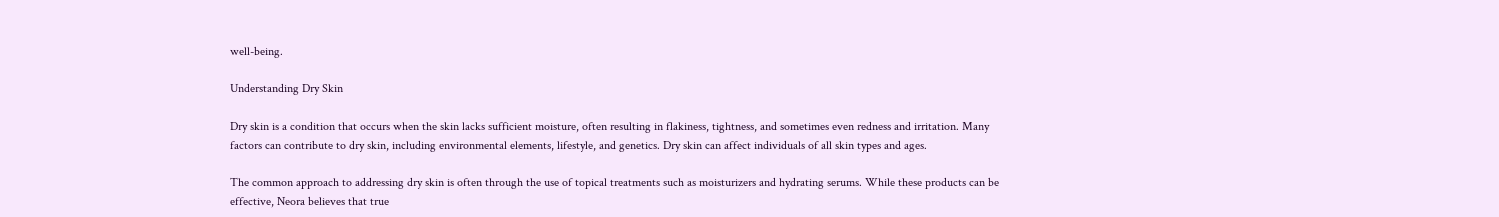well-being.

Understanding Dry Skin

Dry skin is a condition that occurs when the skin lacks sufficient moisture, often resulting in flakiness, tightness, and sometimes even redness and irritation. Many factors can contribute to dry skin, including environmental elements, lifestyle, and genetics. Dry skin can affect individuals of all skin types and ages.

The common approach to addressing dry skin is often through the use of topical treatments such as moisturizers and hydrating serums. While these products can be effective, Neora believes that true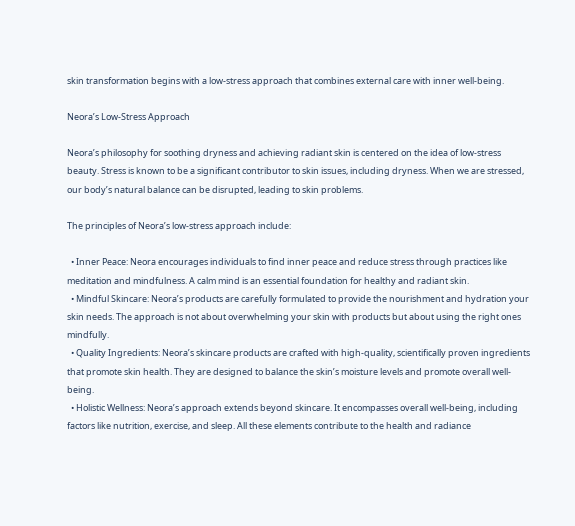skin transformation begins with a low-stress approach that combines external care with inner well-being.

Neora’s Low-Stress Approach

Neora’s philosophy for soothing dryness and achieving radiant skin is centered on the idea of low-stress beauty. Stress is known to be a significant contributor to skin issues, including dryness. When we are stressed, our body’s natural balance can be disrupted, leading to skin problems.

The principles of Neora’s low-stress approach include:

  • Inner Peace: Neora encourages individuals to find inner peace and reduce stress through practices like meditation and mindfulness. A calm mind is an essential foundation for healthy and radiant skin.
  • Mindful Skincare: Neora’s products are carefully formulated to provide the nourishment and hydration your skin needs. The approach is not about overwhelming your skin with products but about using the right ones mindfully.
  • Quality Ingredients: Neora’s skincare products are crafted with high-quality, scientifically proven ingredients that promote skin health. They are designed to balance the skin’s moisture levels and promote overall well-being.
  • Holistic Wellness: Neora’s approach extends beyond skincare. It encompasses overall well-being, including factors like nutrition, exercise, and sleep. All these elements contribute to the health and radiance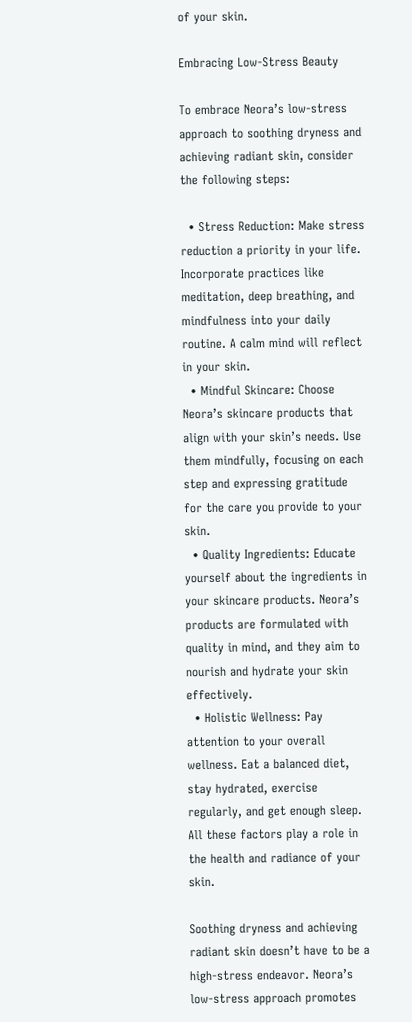of your skin.

Embracing Low-Stress Beauty

To embrace Neora’s low-stress approach to soothing dryness and achieving radiant skin, consider the following steps:

  • Stress Reduction: Make stress reduction a priority in your life. Incorporate practices like meditation, deep breathing, and mindfulness into your daily routine. A calm mind will reflect in your skin.
  • Mindful Skincare: Choose Neora’s skincare products that align with your skin’s needs. Use them mindfully, focusing on each step and expressing gratitude for the care you provide to your skin.
  • Quality Ingredients: Educate yourself about the ingredients in your skincare products. Neora’s products are formulated with quality in mind, and they aim to nourish and hydrate your skin effectively.
  • Holistic Wellness: Pay attention to your overall wellness. Eat a balanced diet, stay hydrated, exercise regularly, and get enough sleep. All these factors play a role in the health and radiance of your skin.

Soothing dryness and achieving radiant skin doesn’t have to be a high-stress endeavor. Neora’s low-stress approach promotes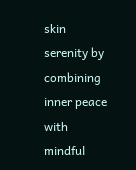skin serenity by combining inner peace with mindful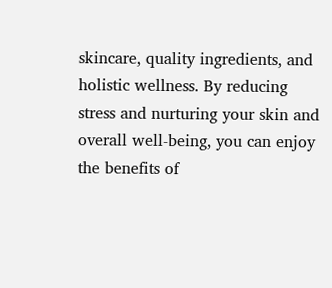skincare, quality ingredients, and holistic wellness. By reducing stress and nurturing your skin and overall well-being, you can enjoy the benefits of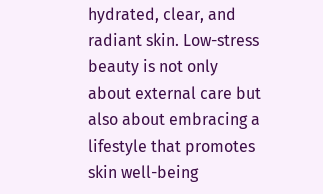hydrated, clear, and radiant skin. Low-stress beauty is not only about external care but also about embracing a lifestyle that promotes skin well-being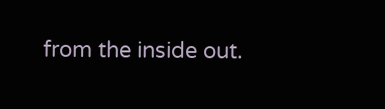from the inside out.